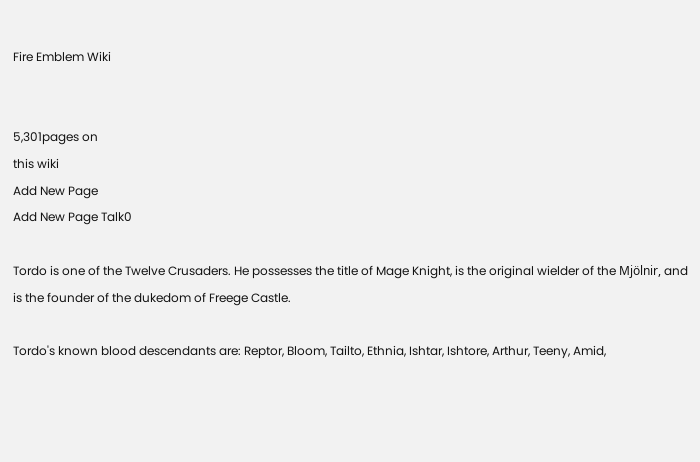Fire Emblem Wiki


5,301pages on
this wiki
Add New Page
Add New Page Talk0

Tordo is one of the Twelve Crusaders. He possesses the title of Mage Knight, is the original wielder of the Mjölnir, and is the founder of the dukedom of Freege Castle.

Tordo's known blood descendants are: Reptor, Bloom, Tailto, Ethnia, Ishtar, Ishtore, Arthur, Teeny, Amid,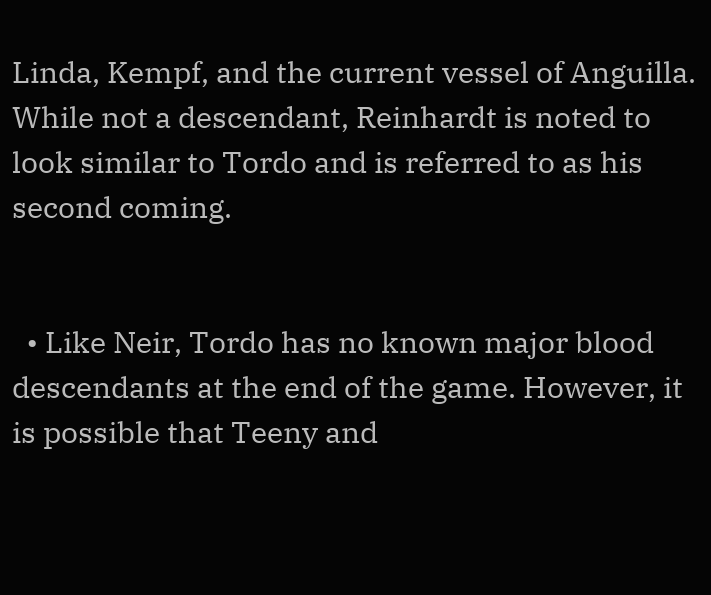Linda, Kempf, and the current vessel of Anguilla. While not a descendant, Reinhardt is noted to look similar to Tordo and is referred to as his second coming.


  • Like Neir, Tordo has no known major blood descendants at the end of the game. However, it is possible that Teeny and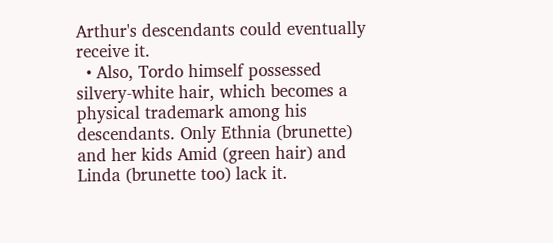Arthur's descendants could eventually receive it.
  • Also, Tordo himself possessed silvery-white hair, which becomes a physical trademark among his descendants. Only Ethnia (brunette) and her kids Amid (green hair) and Linda (brunette too) lack it.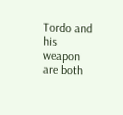Tordo and his weapon are both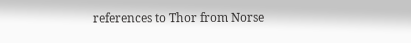references to Thor from Norse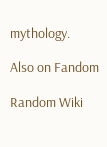mythology.

Also on Fandom

Random Wiki